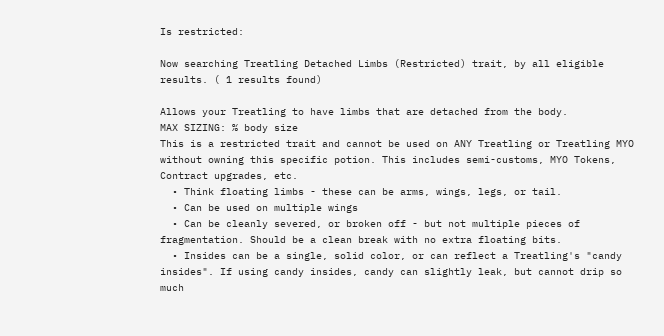Is restricted:

Now searching Treatling Detached Limbs (Restricted) trait, by all eligible results. ( 1 results found)

Allows your Treatling to have limbs that are detached from the body.
MAX SIZING: % body size
This is a restricted trait and cannot be used on ANY Treatling or Treatling MYO without owning this specific potion. This includes semi-customs, MYO Tokens, Contract upgrades, etc.
  • Think floating limbs - these can be arms, wings, legs, or tail.
  • Can be used on multiple wings
  • Can be cleanly severed, or broken off - but not multiple pieces of fragmentation. Should be a clean break with no extra floating bits.
  • Insides can be a single, solid color, or can reflect a Treatling's "candy insides". If using candy insides, candy can slightly leak, but cannot drip so much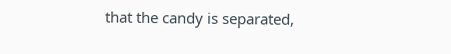that the candy is separated,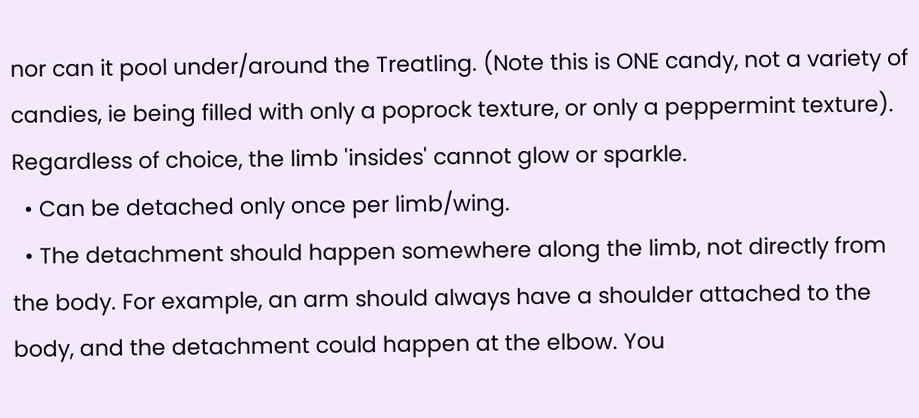nor can it pool under/around the Treatling. (Note this is ONE candy, not a variety of candies, ie being filled with only a poprock texture, or only a peppermint texture). Regardless of choice, the limb 'insides' cannot glow or sparkle.
  • Can be detached only once per limb/wing.
  • The detachment should happen somewhere along the limb, not directly from the body. For example, an arm should always have a shoulder attached to the body, and the detachment could happen at the elbow. You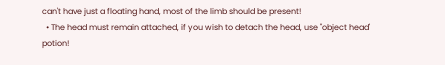can't have just a floating hand, most of the limb should be present!
  • The head must remain attached, if you wish to detach the head, use "object head' potion!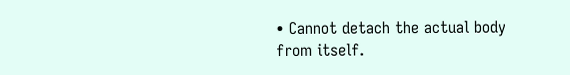• Cannot detach the actual body from itself.